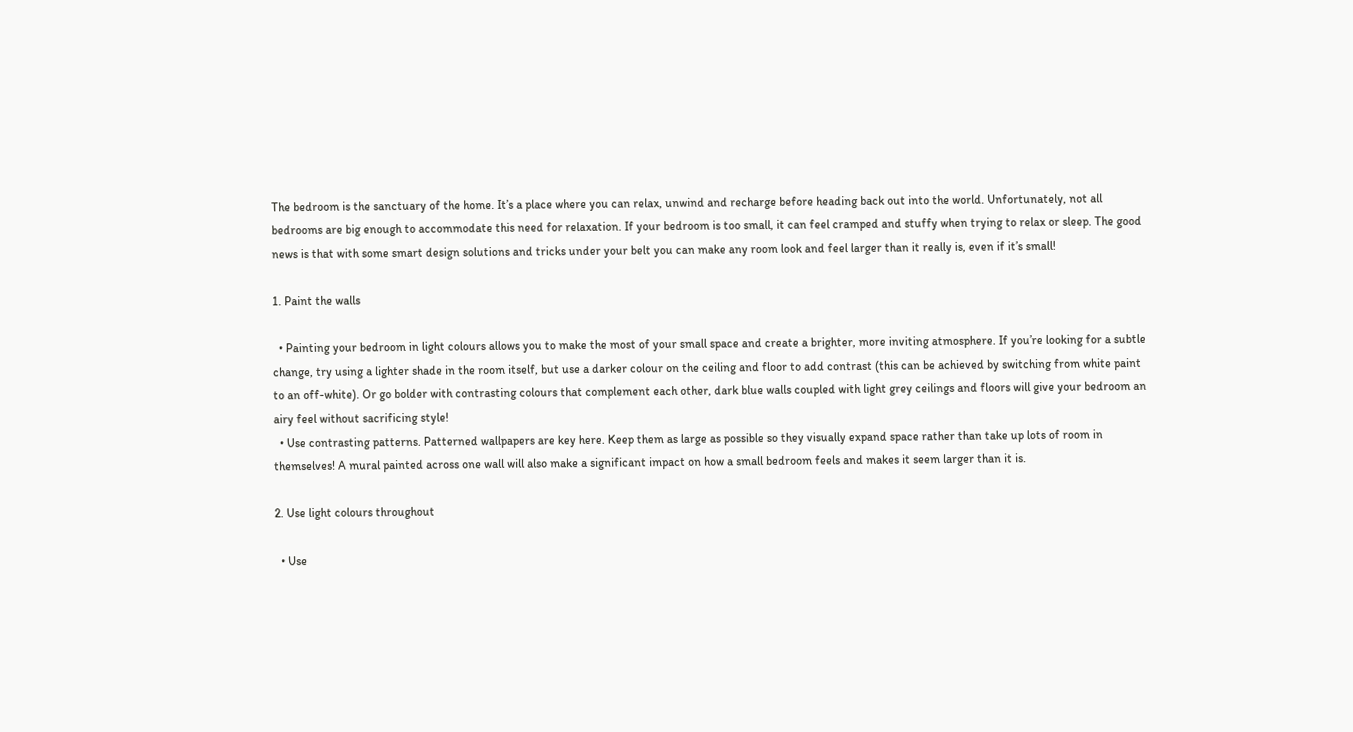The bedroom is the sanctuary of the home. It’s a place where you can relax, unwind and recharge before heading back out into the world. Unfortunately, not all bedrooms are big enough to accommodate this need for relaxation. If your bedroom is too small, it can feel cramped and stuffy when trying to relax or sleep. The good news is that with some smart design solutions and tricks under your belt you can make any room look and feel larger than it really is, even if it’s small!

1. Paint the walls

  • Painting your bedroom in light colours allows you to make the most of your small space and create a brighter, more inviting atmosphere. If you’re looking for a subtle change, try using a lighter shade in the room itself, but use a darker colour on the ceiling and floor to add contrast (this can be achieved by switching from white paint to an off-white). Or go bolder with contrasting colours that complement each other, dark blue walls coupled with light grey ceilings and floors will give your bedroom an airy feel without sacrificing style!
  • Use contrasting patterns. Patterned wallpapers are key here. Keep them as large as possible so they visually expand space rather than take up lots of room in themselves! A mural painted across one wall will also make a significant impact on how a small bedroom feels and makes it seem larger than it is.

2. Use light colours throughout

  • Use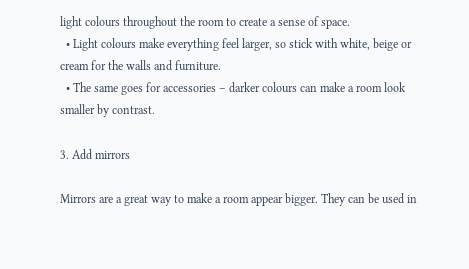light colours throughout the room to create a sense of space.
  • Light colours make everything feel larger, so stick with white, beige or cream for the walls and furniture.
  • The same goes for accessories – darker colours can make a room look smaller by contrast.

3. Add mirrors

Mirrors are a great way to make a room appear bigger. They can be used in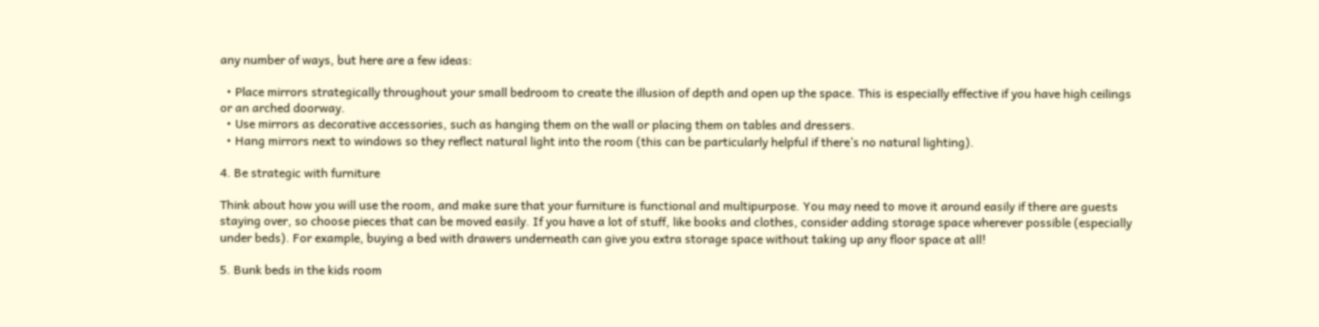any number of ways, but here are a few ideas:

  • Place mirrors strategically throughout your small bedroom to create the illusion of depth and open up the space. This is especially effective if you have high ceilings or an arched doorway.
  • Use mirrors as decorative accessories, such as hanging them on the wall or placing them on tables and dressers.
  • Hang mirrors next to windows so they reflect natural light into the room (this can be particularly helpful if there’s no natural lighting).

4. Be strategic with furniture

Think about how you will use the room, and make sure that your furniture is functional and multipurpose. You may need to move it around easily if there are guests staying over, so choose pieces that can be moved easily. If you have a lot of stuff, like books and clothes, consider adding storage space wherever possible (especially under beds). For example, buying a bed with drawers underneath can give you extra storage space without taking up any floor space at all!

5. Bunk beds in the kids room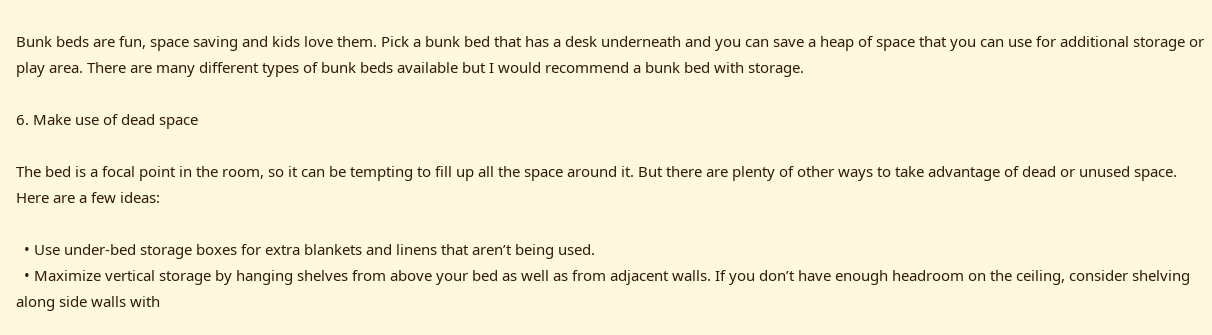Bunk beds are fun, space saving and kids love them. Pick a bunk bed that has a desk underneath and you can save a heap of space that you can use for additional storage or play area. There are many different types of bunk beds available but I would recommend a bunk bed with storage.

6. Make use of dead space

The bed is a focal point in the room, so it can be tempting to fill up all the space around it. But there are plenty of other ways to take advantage of dead or unused space. Here are a few ideas:

  • Use under-bed storage boxes for extra blankets and linens that aren’t being used.
  • Maximize vertical storage by hanging shelves from above your bed as well as from adjacent walls. If you don’t have enough headroom on the ceiling, consider shelving along side walls with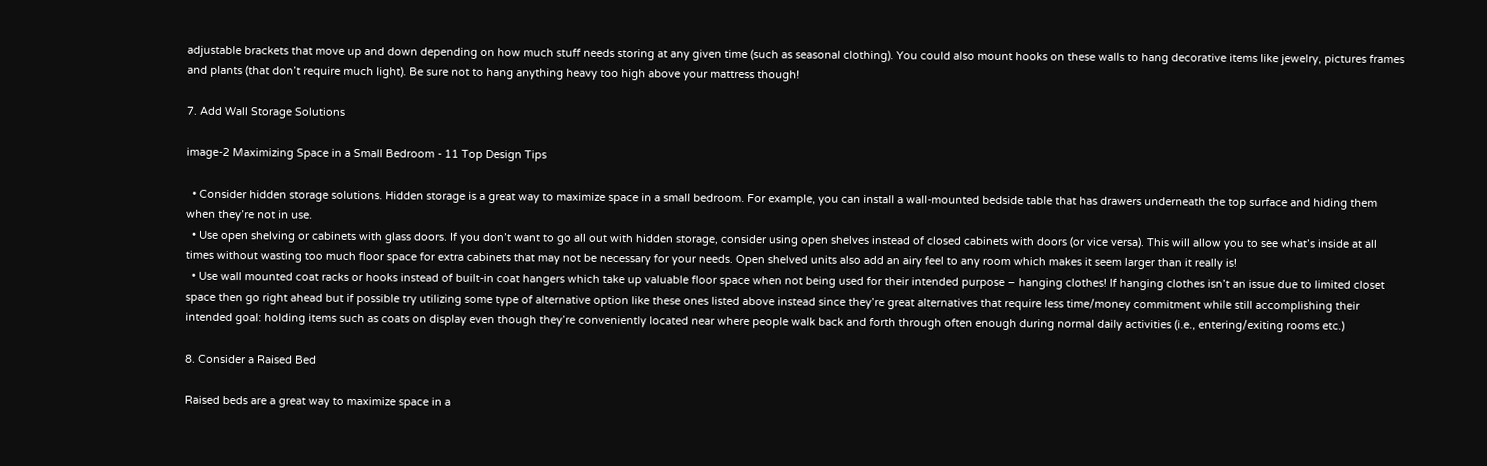adjustable brackets that move up and down depending on how much stuff needs storing at any given time (such as seasonal clothing). You could also mount hooks on these walls to hang decorative items like jewelry, pictures frames and plants (that don’t require much light). Be sure not to hang anything heavy too high above your mattress though!

7. Add Wall Storage Solutions

image-2 Maximizing Space in a Small Bedroom - 11 Top Design Tips

  • Consider hidden storage solutions. Hidden storage is a great way to maximize space in a small bedroom. For example, you can install a wall-mounted bedside table that has drawers underneath the top surface and hiding them when they’re not in use.
  • Use open shelving or cabinets with glass doors. If you don’t want to go all out with hidden storage, consider using open shelves instead of closed cabinets with doors (or vice versa). This will allow you to see what’s inside at all times without wasting too much floor space for extra cabinets that may not be necessary for your needs. Open shelved units also add an airy feel to any room which makes it seem larger than it really is!
  • Use wall mounted coat racks or hooks instead of built-in coat hangers which take up valuable floor space when not being used for their intended purpose – hanging clothes! If hanging clothes isn’t an issue due to limited closet space then go right ahead but if possible try utilizing some type of alternative option like these ones listed above instead since they’re great alternatives that require less time/money commitment while still accomplishing their intended goal: holding items such as coats on display even though they’re conveniently located near where people walk back and forth through often enough during normal daily activities (i.e., entering/exiting rooms etc.)

8. Consider a Raised Bed

Raised beds are a great way to maximize space in a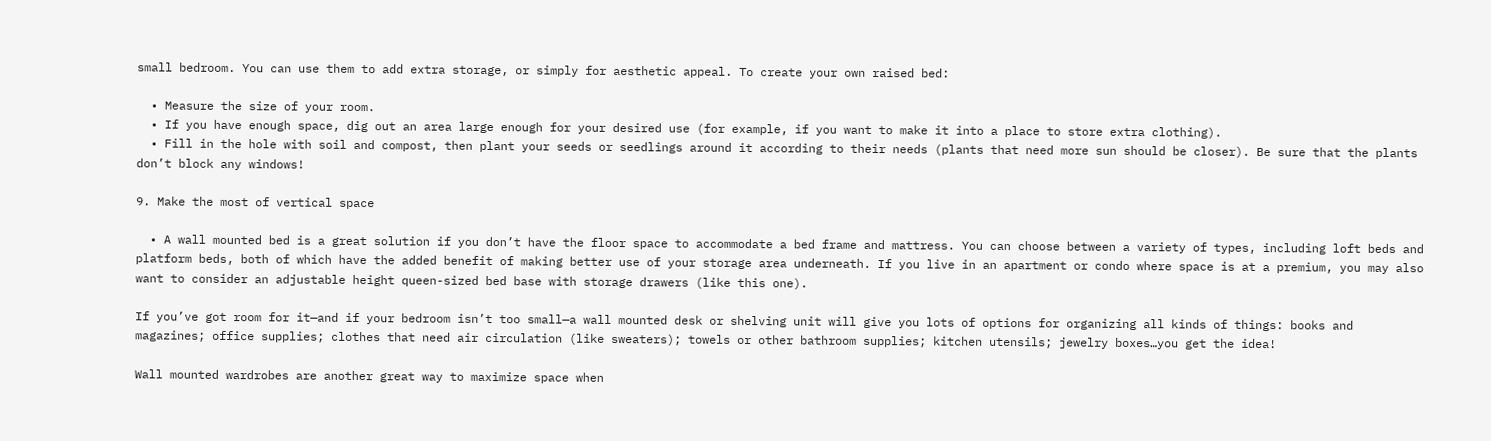small bedroom. You can use them to add extra storage, or simply for aesthetic appeal. To create your own raised bed:

  • Measure the size of your room.
  • If you have enough space, dig out an area large enough for your desired use (for example, if you want to make it into a place to store extra clothing).
  • Fill in the hole with soil and compost, then plant your seeds or seedlings around it according to their needs (plants that need more sun should be closer). Be sure that the plants don’t block any windows!

9. Make the most of vertical space

  • A wall mounted bed is a great solution if you don’t have the floor space to accommodate a bed frame and mattress. You can choose between a variety of types, including loft beds and platform beds, both of which have the added benefit of making better use of your storage area underneath. If you live in an apartment or condo where space is at a premium, you may also want to consider an adjustable height queen-sized bed base with storage drawers (like this one).

If you’ve got room for it—and if your bedroom isn’t too small—a wall mounted desk or shelving unit will give you lots of options for organizing all kinds of things: books and magazines; office supplies; clothes that need air circulation (like sweaters); towels or other bathroom supplies; kitchen utensils; jewelry boxes…you get the idea!

Wall mounted wardrobes are another great way to maximize space when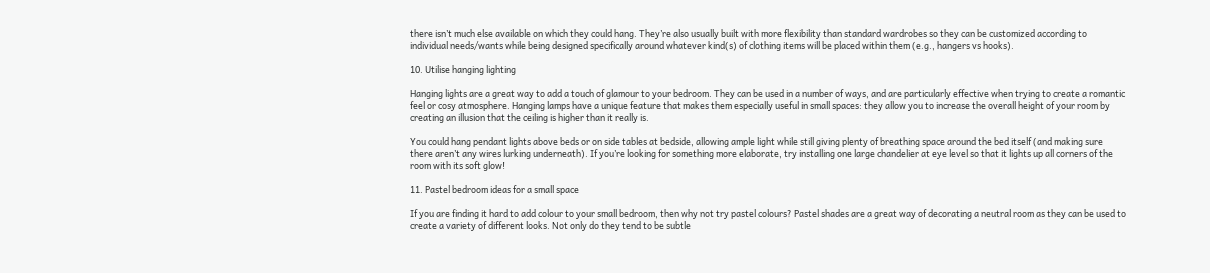there isn’t much else available on which they could hang. They’re also usually built with more flexibility than standard wardrobes so they can be customized according to individual needs/wants while being designed specifically around whatever kind(s) of clothing items will be placed within them (e.g., hangers vs hooks).

10. Utilise hanging lighting

Hanging lights are a great way to add a touch of glamour to your bedroom. They can be used in a number of ways, and are particularly effective when trying to create a romantic feel or cosy atmosphere. Hanging lamps have a unique feature that makes them especially useful in small spaces: they allow you to increase the overall height of your room by creating an illusion that the ceiling is higher than it really is.

You could hang pendant lights above beds or on side tables at bedside, allowing ample light while still giving plenty of breathing space around the bed itself (and making sure there aren’t any wires lurking underneath). If you’re looking for something more elaborate, try installing one large chandelier at eye level so that it lights up all corners of the room with its soft glow!

11. Pastel bedroom ideas for a small space

If you are finding it hard to add colour to your small bedroom, then why not try pastel colours? Pastel shades are a great way of decorating a neutral room as they can be used to create a variety of different looks. Not only do they tend to be subtle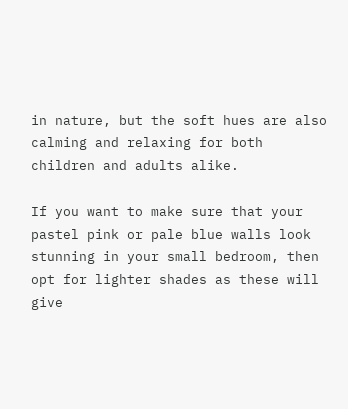in nature, but the soft hues are also calming and relaxing for both children and adults alike.

If you want to make sure that your pastel pink or pale blue walls look stunning in your small bedroom, then opt for lighter shades as these will give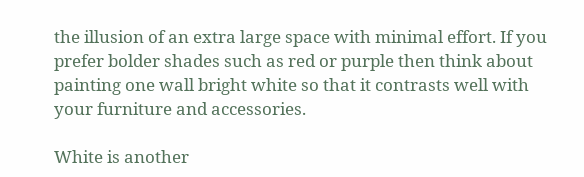the illusion of an extra large space with minimal effort. If you prefer bolder shades such as red or purple then think about painting one wall bright white so that it contrasts well with your furniture and accessories.

White is another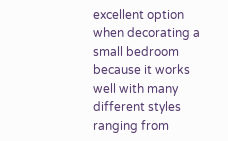excellent option when decorating a small bedroom because it works well with many different styles ranging from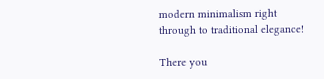modern minimalism right through to traditional elegance!

There you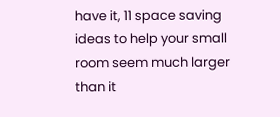have it, 11 space saving ideas to help your small room seem much larger than it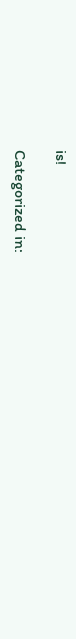is!

Categorized in: